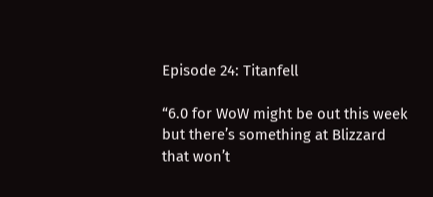Episode 24: Titanfell

“6.0 for WoW might be out this week but there’s something at Blizzard that won’t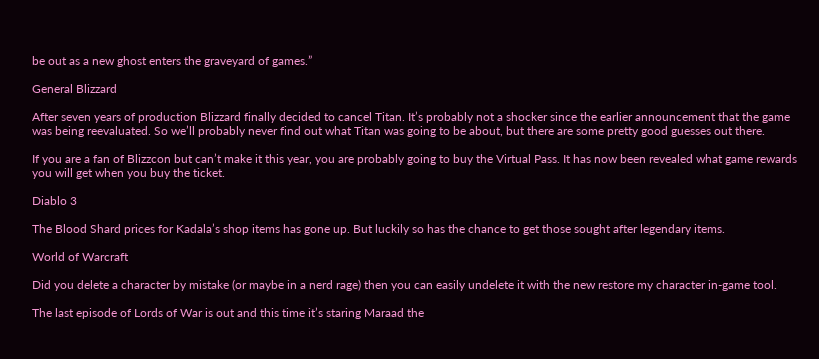be out as a new ghost enters the graveyard of games.”

General Blizzard

After seven years of production Blizzard finally decided to cancel Titan. It’s probably not a shocker since the earlier announcement that the game was being reevaluated. So we’ll probably never find out what Titan was going to be about, but there are some pretty good guesses out there.

If you are a fan of Blizzcon but can’t make it this year, you are probably going to buy the Virtual Pass. It has now been revealed what game rewards you will get when you buy the ticket.

Diablo 3

The Blood Shard prices for Kadala’s shop items has gone up. But luckily so has the chance to get those sought after legendary items.

World of Warcraft

Did you delete a character by mistake (or maybe in a nerd rage) then you can easily undelete it with the new restore my character in-game tool.

The last episode of Lords of War is out and this time it’s staring Maraad the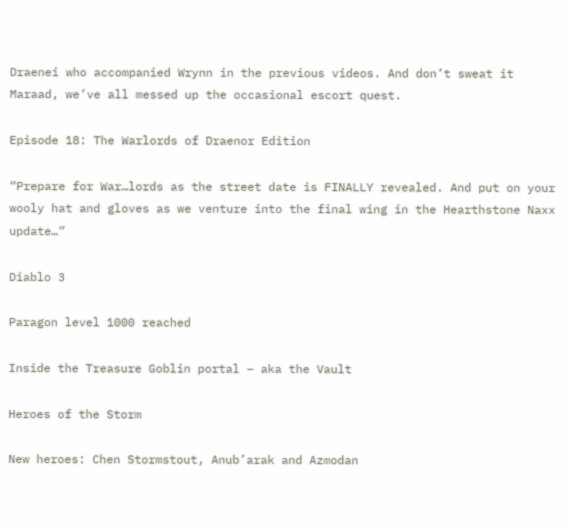Draenei who accompanied Wrynn in the previous videos. And don’t sweat it Maraad, we’ve all messed up the occasional escort quest.

Episode 18: The Warlords of Draenor Edition

“Prepare for War…lords as the street date is FINALLY revealed. And put on your wooly hat and gloves as we venture into the final wing in the Hearthstone Naxx update…”

Diablo 3

Paragon level 1000 reached

Inside the Treasure Goblin portal – aka the Vault

Heroes of the Storm

New heroes: Chen Stormstout, Anub’arak and Azmodan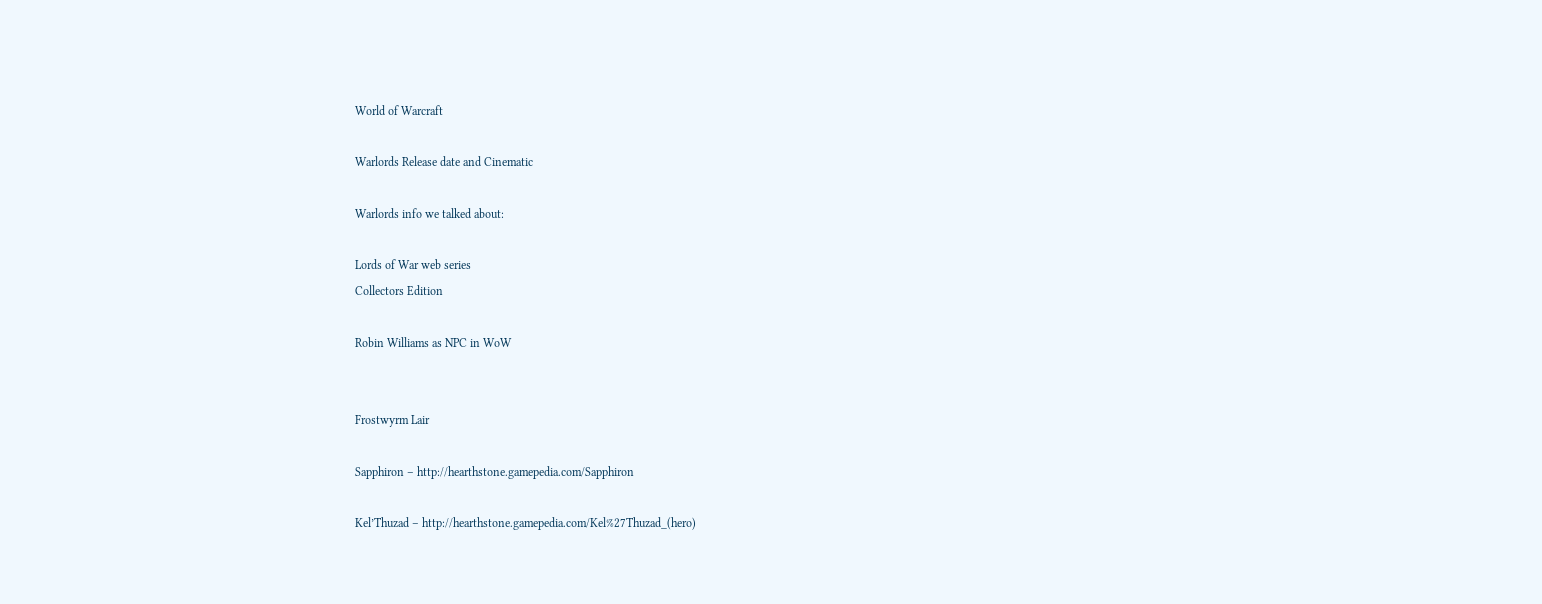World of Warcraft

Warlords Release date and Cinematic

Warlords info we talked about:

Lords of War web series
Collectors Edition

Robin Williams as NPC in WoW


Frostwyrm Lair

Sapphiron – http://hearthstone.gamepedia.com/Sapphiron

Kel’Thuzad – http://hearthstone.gamepedia.com/Kel%27Thuzad_(hero)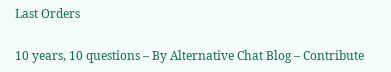Last Orders

10 years, 10 questions – By Alternative Chat Blog – Contribute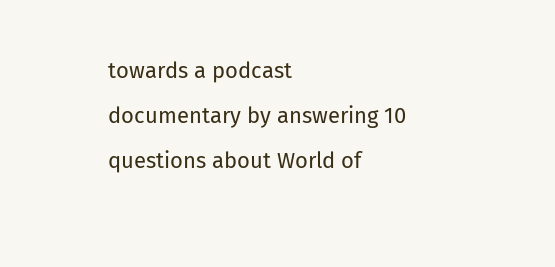towards a podcast documentary by answering 10 questions about World of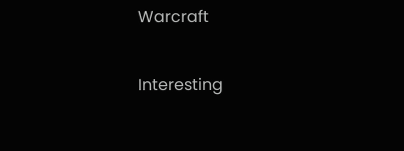Warcraft

Interesting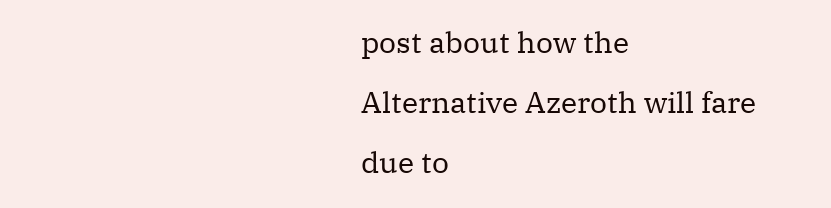post about how the Alternative Azeroth will fare due to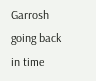Garrosh going back in time